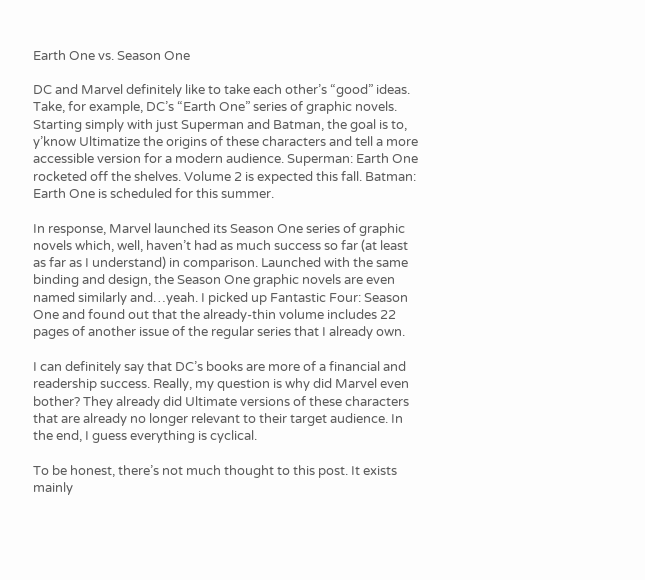Earth One vs. Season One

DC and Marvel definitely like to take each other’s “good” ideas. Take, for example, DC’s “Earth One” series of graphic novels. Starting simply with just Superman and Batman, the goal is to, y’know Ultimatize the origins of these characters and tell a more accessible version for a modern audience. Superman: Earth One rocketed off the shelves. Volume 2 is expected this fall. Batman: Earth One is scheduled for this summer.

In response, Marvel launched its Season One series of graphic novels which, well, haven’t had as much success so far (at least as far as I understand) in comparison. Launched with the same binding and design, the Season One graphic novels are even named similarly and…yeah. I picked up Fantastic Four: Season One and found out that the already-thin volume includes 22 pages of another issue of the regular series that I already own.

I can definitely say that DC’s books are more of a financial and readership success. Really, my question is why did Marvel even bother? They already did Ultimate versions of these characters that are already no longer relevant to their target audience. In the end, I guess everything is cyclical.

To be honest, there’s not much thought to this post. It exists mainly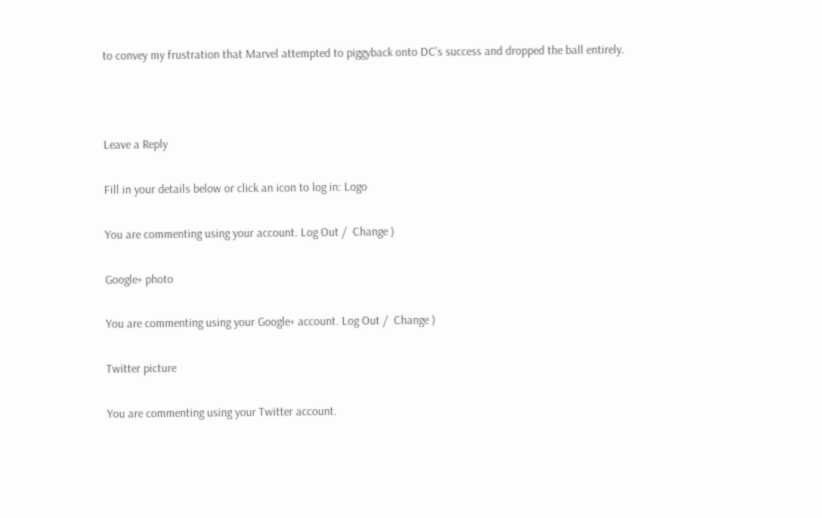to convey my frustration that Marvel attempted to piggyback onto DC’s success and dropped the ball entirely.



Leave a Reply

Fill in your details below or click an icon to log in: Logo

You are commenting using your account. Log Out /  Change )

Google+ photo

You are commenting using your Google+ account. Log Out /  Change )

Twitter picture

You are commenting using your Twitter account.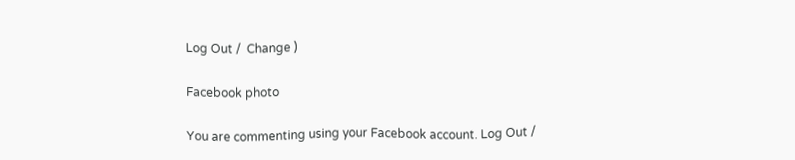Log Out /  Change )

Facebook photo

You are commenting using your Facebook account. Log Out /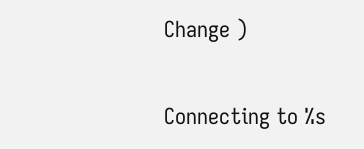Change )

Connecting to %s